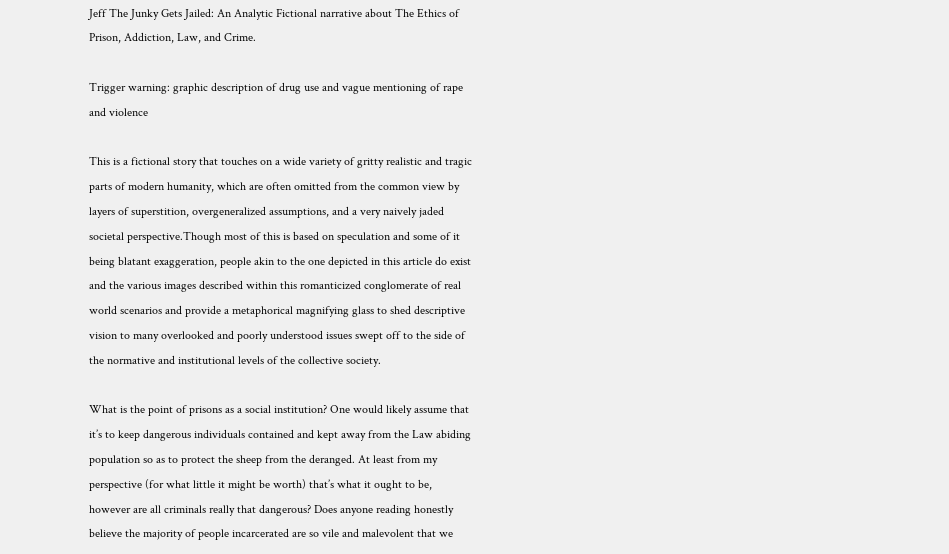Jeff The Junky Gets Jailed: An Analytic Fictional narrative about The Ethics of Prison, Addiction, Law, and Crime.

Trigger warning: graphic description of drug use and vague mentioning of rape and violence

This is a fictional story that touches on a wide variety of gritty realistic and tragic parts of modern humanity, which are often omitted from the common view by layers of superstition, overgeneralized assumptions, and a very naively jaded societal perspective.Though most of this is based on speculation and some of it being blatant exaggeration, people akin to the one depicted in this article do exist and the various images described within this romanticized conglomerate of real world scenarios and provide a metaphorical magnifying glass to shed descriptive vision to many overlooked and poorly understood issues swept off to the side of the normative and institutional levels of the collective society.

What is the point of prisons as a social institution? One would likely assume that it’s to keep dangerous individuals contained and kept away from the Law abiding population so as to protect the sheep from the deranged. At least from my perspective (for what little it might be worth) that’s what it ought to be, however are all criminals really that dangerous? Does anyone reading honestly believe the majority of people incarcerated are so vile and malevolent that we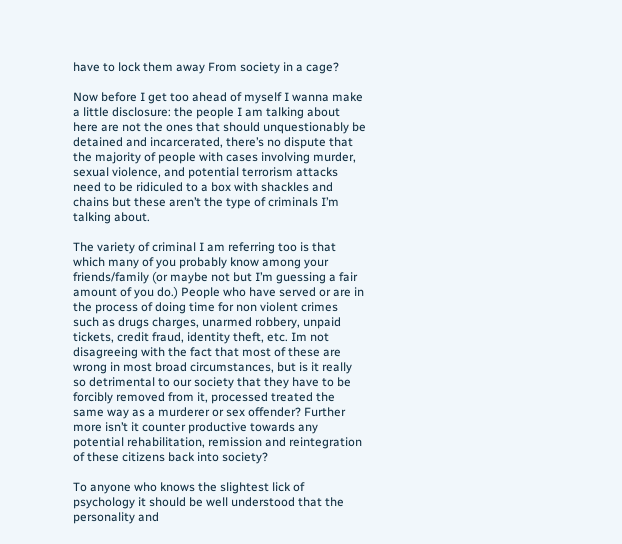have to lock them away From society in a cage?

Now before I get too ahead of myself I wanna make a little disclosure: the people I am talking about here are not the ones that should unquestionably be detained and incarcerated, there’s no dispute that the majority of people with cases involving murder, sexual violence, and potential terrorism attacks need to be ridiculed to a box with shackles and chains but these aren’t the type of criminals I’m talking about.

The variety of criminal I am referring too is that which many of you probably know among your friends/family (or maybe not but I’m guessing a fair amount of you do.) People who have served or are in the process of doing time for non violent crimes such as drugs charges, unarmed robbery, unpaid tickets, credit fraud, identity theft, etc. Im not disagreeing with the fact that most of these are wrong in most broad circumstances, but is it really so detrimental to our society that they have to be forcibly removed from it, processed treated the same way as a murderer or sex offender? Further more isn’t it counter productive towards any potential rehabilitation, remission and reintegration of these citizens back into society?

To anyone who knows the slightest lick of psychology it should be well understood that the personality and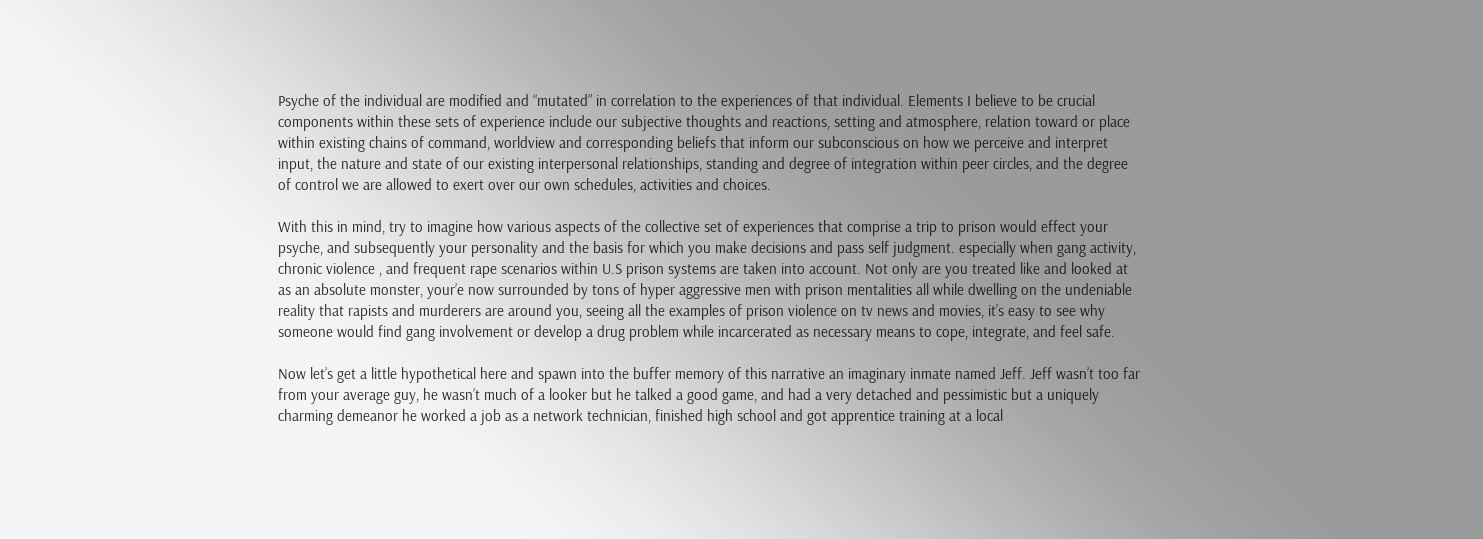Psyche of the individual are modified and “mutated” in correlation to the experiences of that individual. Elements I believe to be crucial components within these sets of experience include our subjective thoughts and reactions, setting and atmosphere, relation toward or place within existing chains of command, worldview and corresponding beliefs that inform our subconscious on how we perceive and interpret input, the nature and state of our existing interpersonal relationships, standing and degree of integration within peer circles, and the degree of control we are allowed to exert over our own schedules, activities and choices.

With this in mind, try to imagine how various aspects of the collective set of experiences that comprise a trip to prison would effect your psyche, and subsequently your personality and the basis for which you make decisions and pass self judgment. especially when gang activity, chronic violence , and frequent rape scenarios within U.S prison systems are taken into account. Not only are you treated like and looked at as an absolute monster, your’e now surrounded by tons of hyper aggressive men with prison mentalities all while dwelling on the undeniable reality that rapists and murderers are around you, seeing all the examples of prison violence on tv news and movies, it’s easy to see why someone would find gang involvement or develop a drug problem while incarcerated as necessary means to cope, integrate, and feel safe.

Now let’s get a little hypothetical here and spawn into the buffer memory of this narrative an imaginary inmate named Jeff. Jeff wasn’t too far from your average guy, he wasn’t much of a looker but he talked a good game, and had a very detached and pessimistic but a uniquely charming demeanor he worked a job as a network technician, finished high school and got apprentice training at a local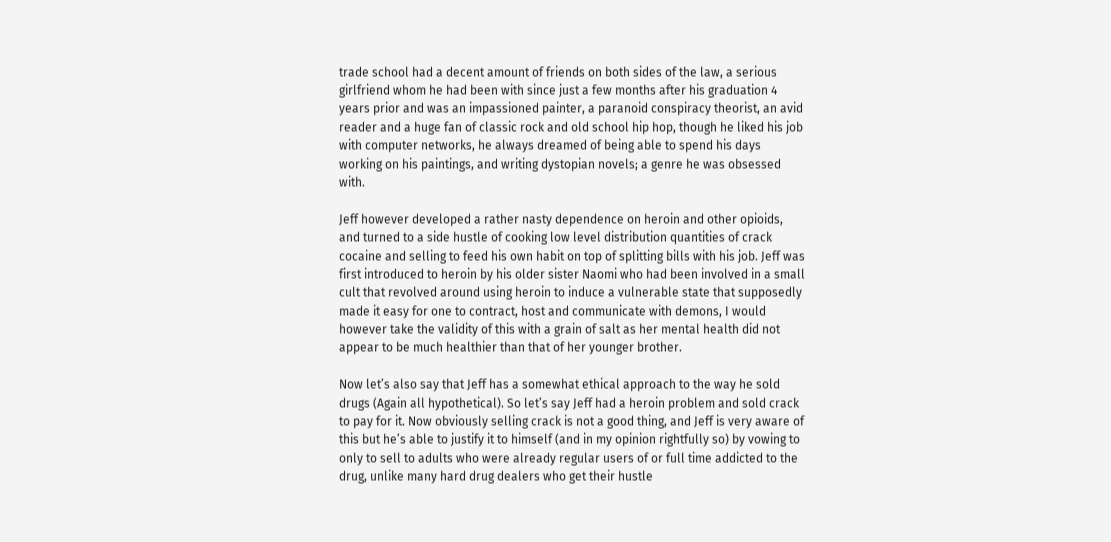trade school had a decent amount of friends on both sides of the law, a serious girlfriend whom he had been with since just a few months after his graduation 4 years prior and was an impassioned painter, a paranoid conspiracy theorist, an avid reader and a huge fan of classic rock and old school hip hop, though he liked his job with computer networks, he always dreamed of being able to spend his days working on his paintings, and writing dystopian novels; a genre he was obsessed with.

Jeff however developed a rather nasty dependence on heroin and other opioids, and turned to a side hustle of cooking low level distribution quantities of crack cocaine and selling to feed his own habit on top of splitting bills with his job. Jeff was first introduced to heroin by his older sister Naomi who had been involved in a small cult that revolved around using heroin to induce a vulnerable state that supposedly made it easy for one to contract, host and communicate with demons, I would however take the validity of this with a grain of salt as her mental health did not appear to be much healthier than that of her younger brother.

Now let’s also say that Jeff has a somewhat ethical approach to the way he sold drugs (Again all hypothetical). So let’s say Jeff had a heroin problem and sold crack to pay for it. Now obviously selling crack is not a good thing, and Jeff is very aware of this but he’s able to justify it to himself (and in my opinion rightfully so) by vowing to only to sell to adults who were already regular users of or full time addicted to the drug, unlike many hard drug dealers who get their hustle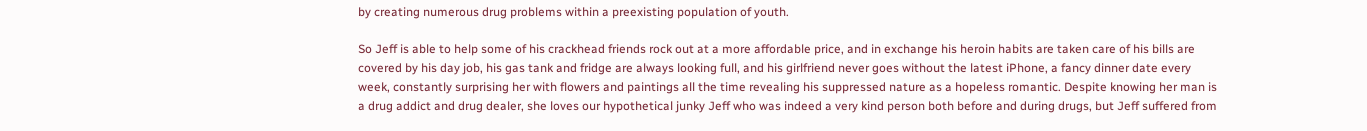by creating numerous drug problems within a preexisting population of youth.

So Jeff is able to help some of his crackhead friends rock out at a more affordable price, and in exchange his heroin habits are taken care of his bills are covered by his day job, his gas tank and fridge are always looking full, and his girlfriend never goes without the latest iPhone, a fancy dinner date every week, constantly surprising her with flowers and paintings all the time revealing his suppressed nature as a hopeless romantic. Despite knowing her man is a drug addict and drug dealer, she loves our hypothetical junky Jeff who was indeed a very kind person both before and during drugs, but Jeff suffered from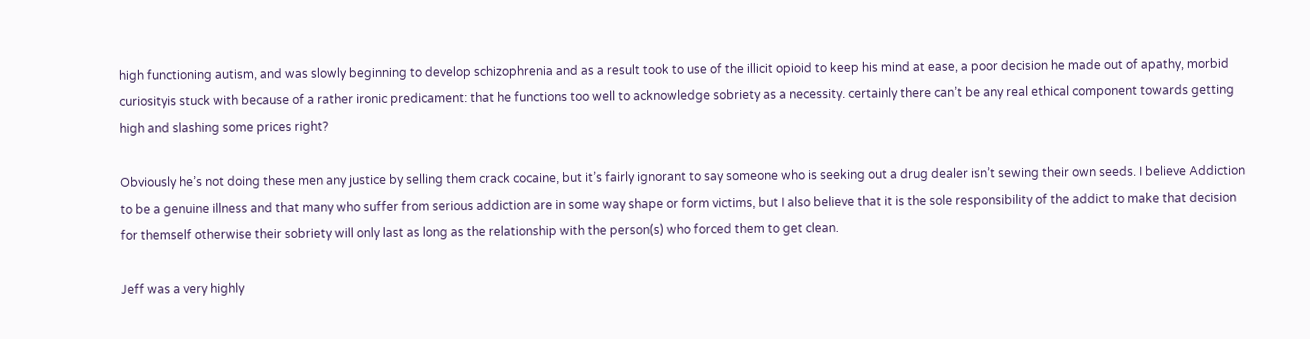high functioning autism, and was slowly beginning to develop schizophrenia and as a result took to use of the illicit opioid to keep his mind at ease, a poor decision he made out of apathy, morbid curiosityis stuck with because of a rather ironic predicament: that he functions too well to acknowledge sobriety as a necessity. certainly there can’t be any real ethical component towards getting high and slashing some prices right?

Obviously he’s not doing these men any justice by selling them crack cocaine, but it’s fairly ignorant to say someone who is seeking out a drug dealer isn’t sewing their own seeds. I believe Addiction to be a genuine illness and that many who suffer from serious addiction are in some way shape or form victims, but I also believe that it is the sole responsibility of the addict to make that decision for themself otherwise their sobriety will only last as long as the relationship with the person(s) who forced them to get clean.

Jeff was a very highly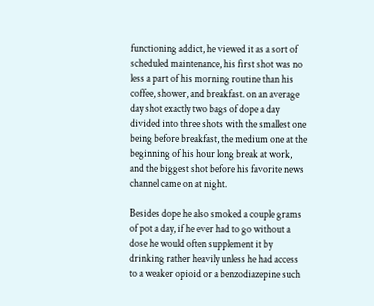functioning addict, he viewed it as a sort of scheduled maintenance, his first shot was no less a part of his morning routine than his coffee, shower, and breakfast. on an average day shot exactly two bags of dope a day divided into three shots with the smallest one being before breakfast, the medium one at the beginning of his hour long break at work, and the biggest shot before his favorite news channel came on at night.

Besides dope he also smoked a couple grams of pot a day, if he ever had to go without a dose he would often supplement it by drinking rather heavily unless he had access to a weaker opioid or a benzodiazepine such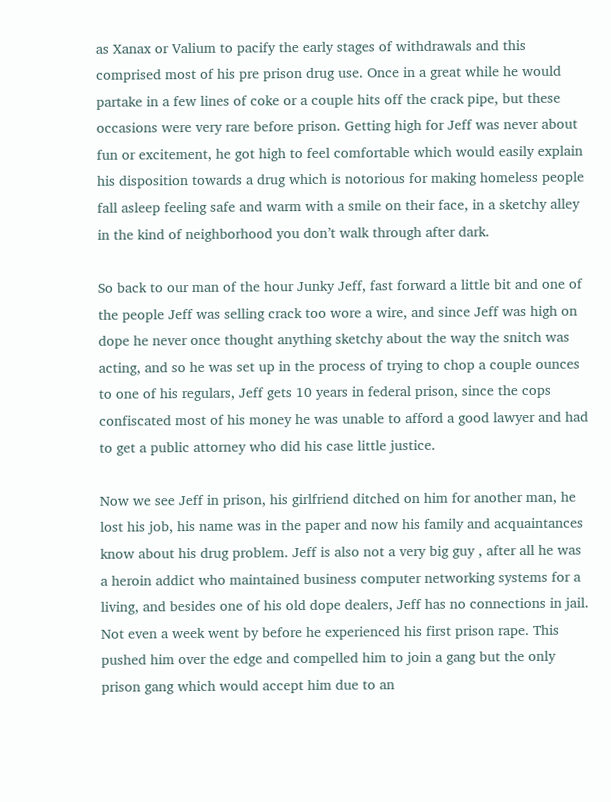as Xanax or Valium to pacify the early stages of withdrawals and this comprised most of his pre prison drug use. Once in a great while he would partake in a few lines of coke or a couple hits off the crack pipe, but these occasions were very rare before prison. Getting high for Jeff was never about fun or excitement, he got high to feel comfortable which would easily explain his disposition towards a drug which is notorious for making homeless people fall asleep feeling safe and warm with a smile on their face, in a sketchy alley in the kind of neighborhood you don’t walk through after dark.

So back to our man of the hour Junky Jeff, fast forward a little bit and one of the people Jeff was selling crack too wore a wire, and since Jeff was high on dope he never once thought anything sketchy about the way the snitch was acting, and so he was set up in the process of trying to chop a couple ounces to one of his regulars, Jeff gets 10 years in federal prison, since the cops confiscated most of his money he was unable to afford a good lawyer and had to get a public attorney who did his case little justice.

Now we see Jeff in prison, his girlfriend ditched on him for another man, he lost his job, his name was in the paper and now his family and acquaintances know about his drug problem. Jeff is also not a very big guy , after all he was a heroin addict who maintained business computer networking systems for a living, and besides one of his old dope dealers, Jeff has no connections in jail. Not even a week went by before he experienced his first prison rape. This pushed him over the edge and compelled him to join a gang but the only prison gang which would accept him due to an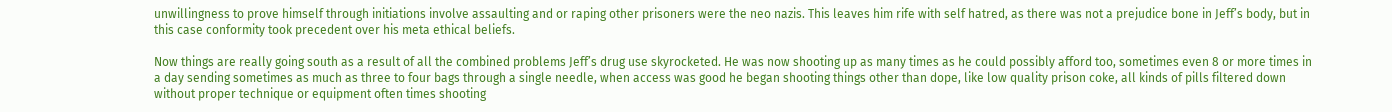unwillingness to prove himself through initiations involve assaulting and or raping other prisoners were the neo nazis. This leaves him rife with self hatred, as there was not a prejudice bone in Jeff’s body, but in this case conformity took precedent over his meta ethical beliefs.

Now things are really going south as a result of all the combined problems Jeff’s drug use skyrocketed. He was now shooting up as many times as he could possibly afford too, sometimes even 8 or more times in a day sending sometimes as much as three to four bags through a single needle, when access was good he began shooting things other than dope, like low quality prison coke, all kinds of pills filtered down without proper technique or equipment often times shooting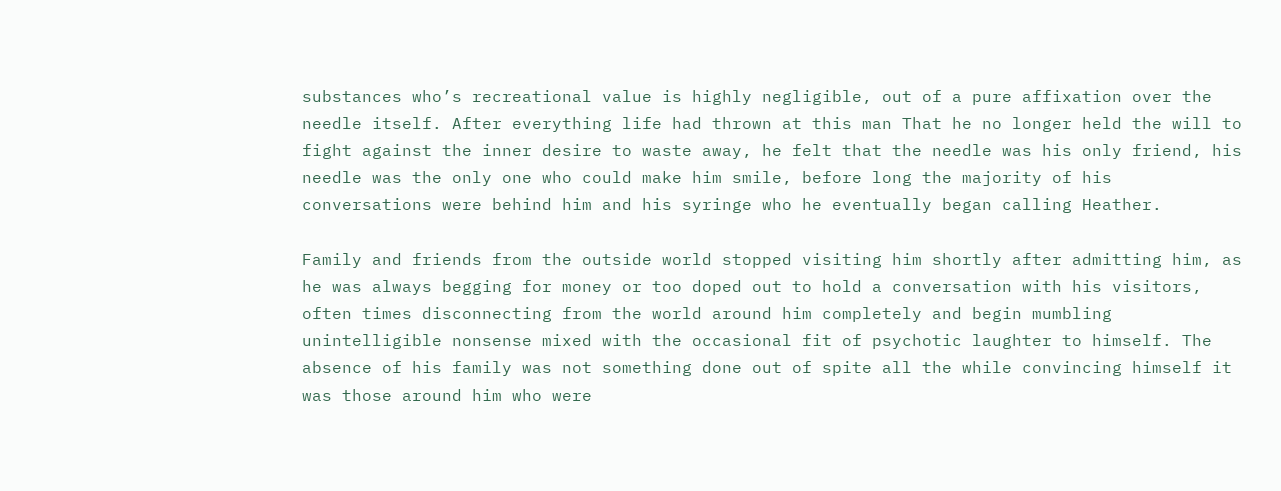substances who’s recreational value is highly negligible, out of a pure affixation over the needle itself. After everything life had thrown at this man That he no longer held the will to fight against the inner desire to waste away, he felt that the needle was his only friend, his needle was the only one who could make him smile, before long the majority of his conversations were behind him and his syringe who he eventually began calling Heather.

Family and friends from the outside world stopped visiting him shortly after admitting him, as he was always begging for money or too doped out to hold a conversation with his visitors, often times disconnecting from the world around him completely and begin mumbling unintelligible nonsense mixed with the occasional fit of psychotic laughter to himself. The absence of his family was not something done out of spite all the while convincing himself it was those around him who were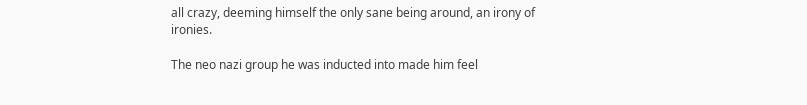all crazy, deeming himself the only sane being around, an irony of ironies.

The neo nazi group he was inducted into made him feel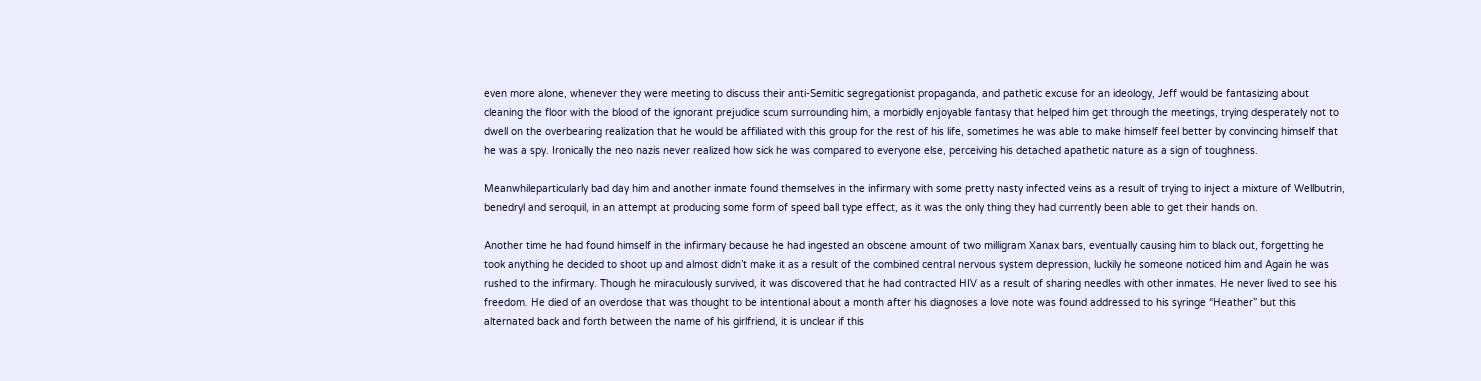even more alone, whenever they were meeting to discuss their anti-Semitic segregationist propaganda, and pathetic excuse for an ideology, Jeff would be fantasizing about cleaning the floor with the blood of the ignorant prejudice scum surrounding him, a morbidly enjoyable fantasy that helped him get through the meetings, trying desperately not to dwell on the overbearing realization that he would be affiliated with this group for the rest of his life, sometimes he was able to make himself feel better by convincing himself that he was a spy. Ironically the neo nazis never realized how sick he was compared to everyone else, perceiving his detached apathetic nature as a sign of toughness.

Meanwhileparticularly bad day him and another inmate found themselves in the infirmary with some pretty nasty infected veins as a result of trying to inject a mixture of Wellbutrin, benedryl and seroquil, in an attempt at producing some form of speed ball type effect, as it was the only thing they had currently been able to get their hands on.

Another time he had found himself in the infirmary because he had ingested an obscene amount of two milligram Xanax bars, eventually causing him to black out, forgetting he took anything he decided to shoot up and almost didn’t make it as a result of the combined central nervous system depression, luckily he someone noticed him and Again he was rushed to the infirmary. Though he miraculously survived, it was discovered that he had contracted HIV as a result of sharing needles with other inmates. He never lived to see his freedom. He died of an overdose that was thought to be intentional about a month after his diagnoses a love note was found addressed to his syringe “Heather” but this alternated back and forth between the name of his girlfriend, it is unclear if this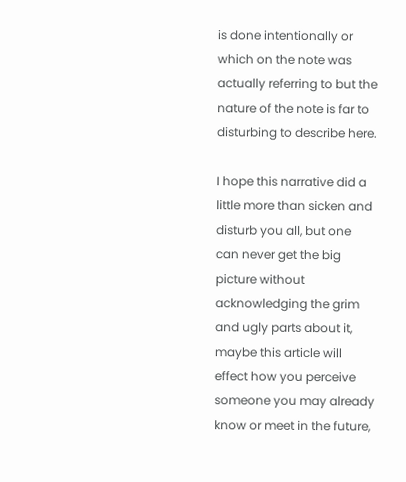is done intentionally or which on the note was actually referring to but the nature of the note is far to disturbing to describe here.

I hope this narrative did a little more than sicken and disturb you all, but one can never get the big picture without acknowledging the grim and ugly parts about it, maybe this article will effect how you perceive someone you may already know or meet in the future,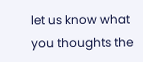let us know what you thoughts the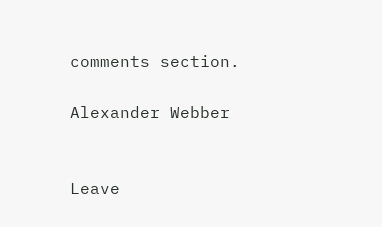comments section.

Alexander Webber


Leave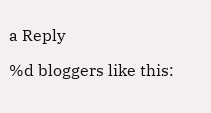a Reply

%d bloggers like this: